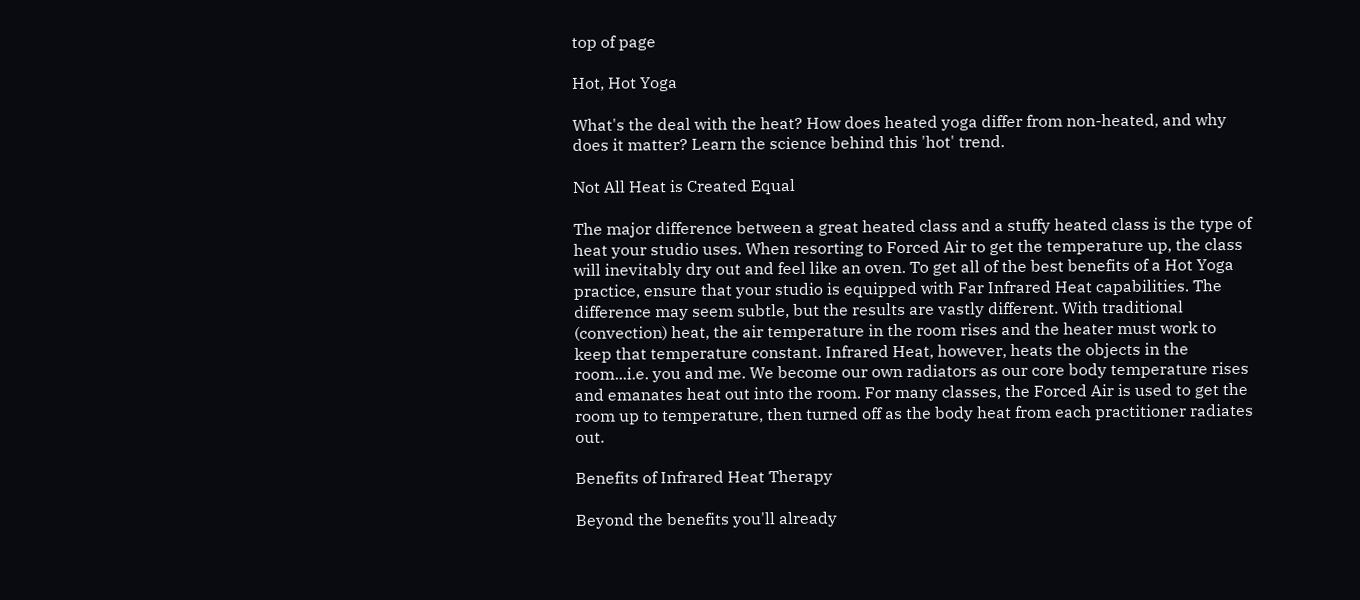top of page

Hot, Hot Yoga

What's the deal with the heat? How does heated yoga differ from non-heated, and why does it matter? Learn the science behind this 'hot' trend.

Not All Heat is Created Equal

The major difference between a great heated class and a stuffy heated class is the type of heat your studio uses. When resorting to Forced Air to get the temperature up, the class will inevitably dry out and feel like an oven. To get all of the best benefits of a Hot Yoga practice, ensure that your studio is equipped with Far Infrared Heat capabilities. The difference may seem subtle, but the results are vastly different. With traditional (convection) heat, the air temperature in the room rises and the heater must work to keep that temperature constant. Infrared Heat, however, heats the objects in the room...i.e. you and me. We become our own radiators as our core body temperature rises and emanates heat out into the room. For many classes, the Forced Air is used to get the room up to temperature, then turned off as the body heat from each practitioner radiates out.

Benefits of Infrared Heat Therapy

Beyond the benefits you'll already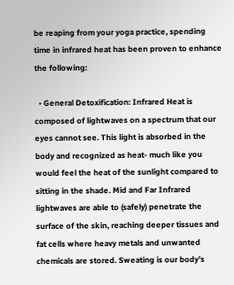be reaping from your yoga practice, spending time in infrared heat has been proven to enhance the following:

  • General Detoxification: Infrared Heat is composed of lightwaves on a spectrum that our eyes cannot see. This light is absorbed in the body and recognized as heat- much like you would feel the heat of the sunlight compared to sitting in the shade. Mid and Far Infrared lightwaves are able to (safely) penetrate the surface of the skin, reaching deeper tissues and fat cells where heavy metals and unwanted chemicals are stored. Sweating is our body's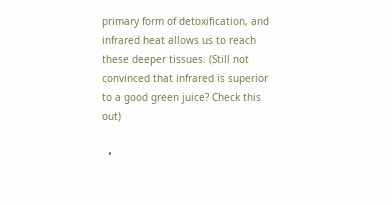primary form of detoxification, and infrared heat allows us to reach these deeper tissues. (Still not convinced that infrared is superior to a good green juice? Check this out)

  •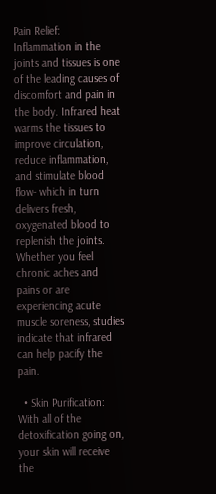Pain Relief: Inflammation in the joints and tissues is one of the leading causes of discomfort and pain in the body. Infrared heat warms the tissues to improve circulation, reduce inflammation, and stimulate blood flow- which in turn delivers fresh, oxygenated blood to replenish the joints. Whether you feel chronic aches and pains or are experiencing acute muscle soreness, studies indicate that infrared can help pacify the pain.

  • Skin Purification: With all of the detoxification going on, your skin will receive the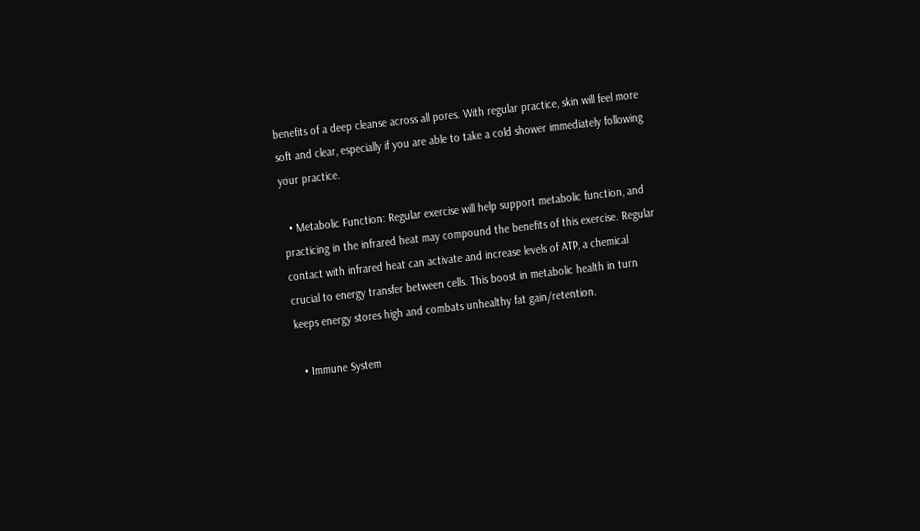benefits of a deep cleanse across all pores. With regular practice, skin will feel more soft and clear, especially if you are able to take a cold shower immediately following your practice.

  • Metabolic Function: Regular exercise will help support metabolic function, and practicing in the infrared heat may compound the benefits of this exercise. Regular contact with infrared heat can activate and increase levels of ATP, a chemical crucial to energy transfer between cells. This boost in metabolic health in turn keeps energy stores high and combats unhealthy fat gain/retention.

  • Immune System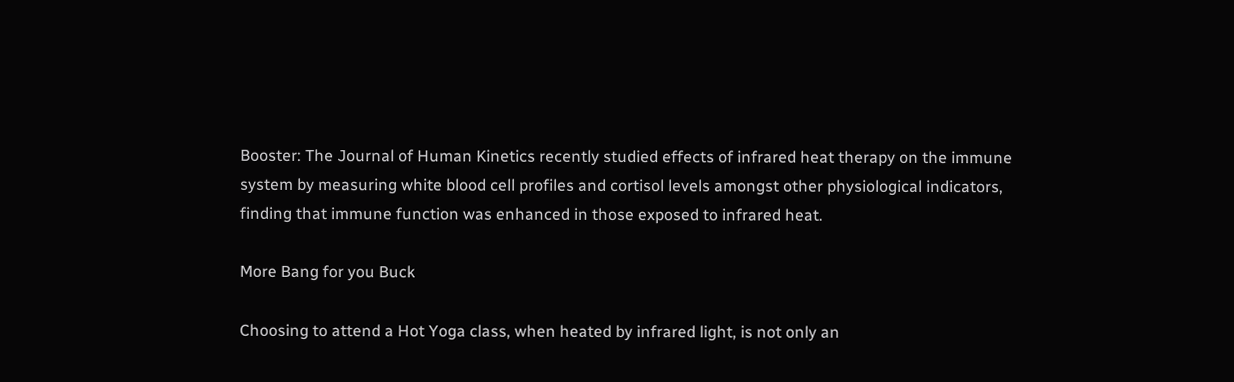Booster: The Journal of Human Kinetics recently studied effects of infrared heat therapy on the immune system by measuring white blood cell profiles and cortisol levels amongst other physiological indicators, finding that immune function was enhanced in those exposed to infrared heat.

More Bang for you Buck

Choosing to attend a Hot Yoga class, when heated by infrared light, is not only an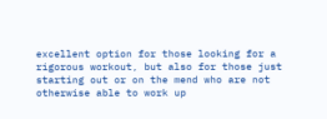excellent option for those looking for a rigorous workout, but also for those just starting out or on the mend who are not otherwise able to work up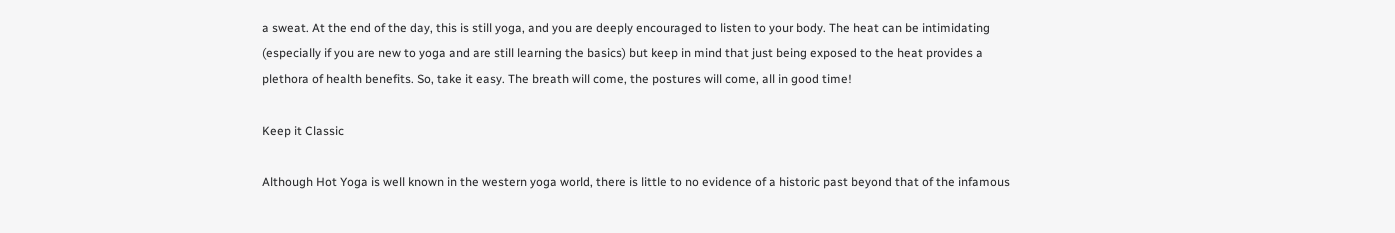a sweat. At the end of the day, this is still yoga, and you are deeply encouraged to listen to your body. The heat can be intimidating (especially if you are new to yoga and are still learning the basics) but keep in mind that just being exposed to the heat provides a plethora of health benefits. So, take it easy. The breath will come, the postures will come, all in good time!

Keep it Classic

Although Hot Yoga is well known in the western yoga world, there is little to no evidence of a historic past beyond that of the infamous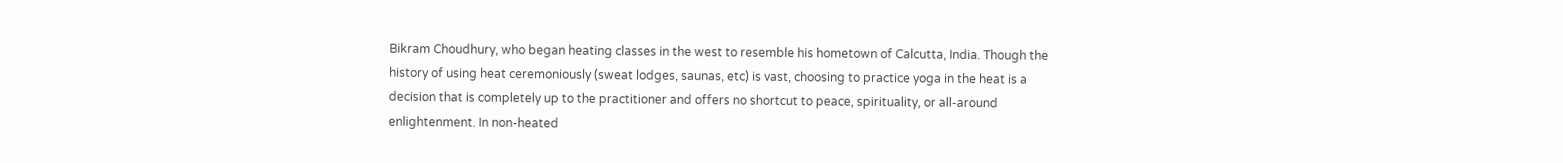Bikram Choudhury, who began heating classes in the west to resemble his hometown of Calcutta, India. Though the history of using heat ceremoniously (sweat lodges, saunas, etc) is vast, choosing to practice yoga in the heat is a decision that is completely up to the practitioner and offers no shortcut to peace, spirituality, or all-around enlightenment. In non-heated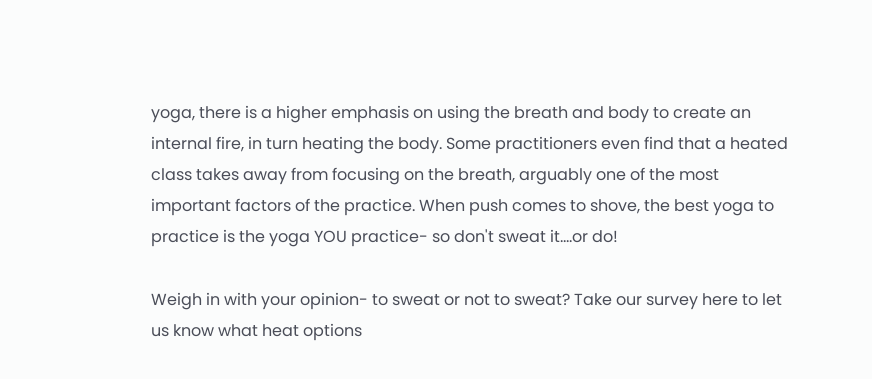yoga, there is a higher emphasis on using the breath and body to create an internal fire, in turn heating the body. Some practitioners even find that a heated class takes away from focusing on the breath, arguably one of the most important factors of the practice. When push comes to shove, the best yoga to practice is the yoga YOU practice- so don't sweat it....or do!

Weigh in with your opinion- to sweat or not to sweat? Take our survey here to let us know what heat options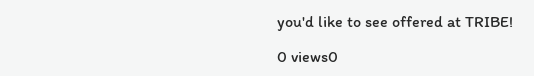you'd like to see offered at TRIBE!

0 views0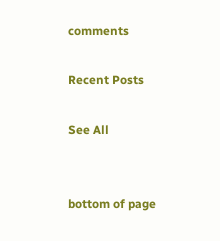comments

Recent Posts

See All


bottom of page